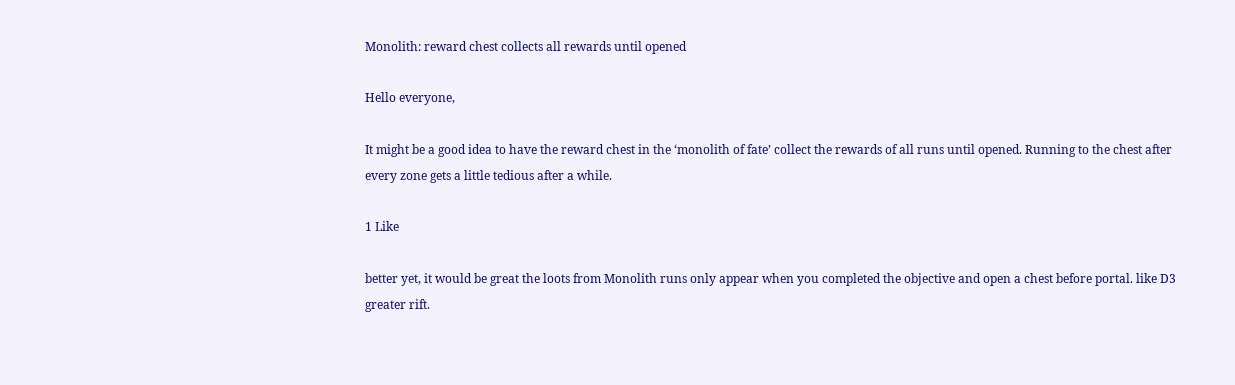Monolith: reward chest collects all rewards until opened

Hello everyone,

It might be a good idea to have the reward chest in the ‘monolith of fate’ collect the rewards of all runs until opened. Running to the chest after every zone gets a little tedious after a while.

1 Like

better yet, it would be great the loots from Monolith runs only appear when you completed the objective and open a chest before portal. like D3 greater rift.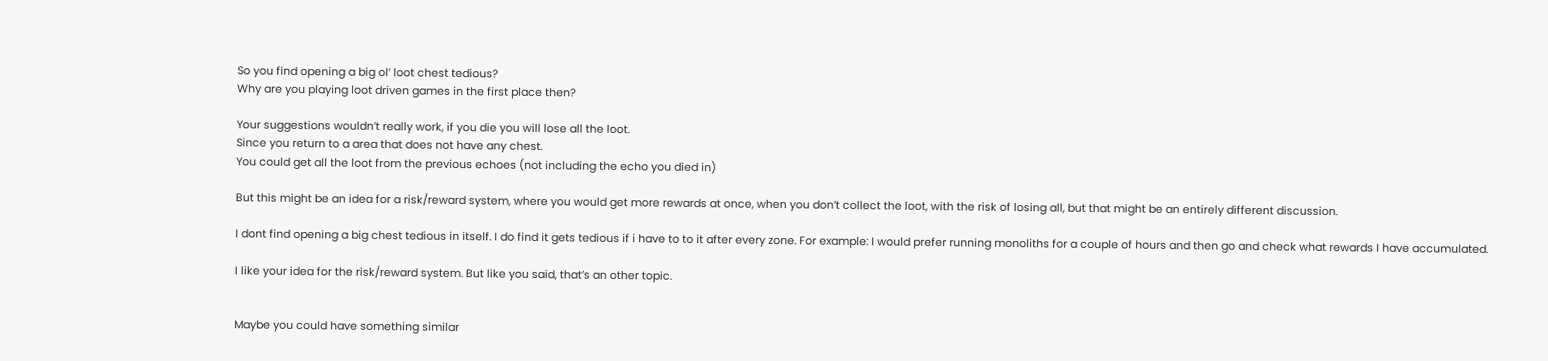So you find opening a big ol’ loot chest tedious?
Why are you playing loot driven games in the first place then?

Your suggestions wouldn’t really work, if you die you will lose all the loot.
Since you return to a area that does not have any chest.
You could get all the loot from the previous echoes (not including the echo you died in)

But this might be an idea for a risk/reward system, where you would get more rewards at once, when you don’t collect the loot, with the risk of losing all, but that might be an entirely different discussion.

I dont find opening a big chest tedious in itself. I do find it gets tedious if i have to to it after every zone. For example: I would prefer running monoliths for a couple of hours and then go and check what rewards I have accumulated.

I like your idea for the risk/reward system. But like you said, that’s an other topic.


Maybe you could have something similar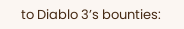to Diablo 3’s bounties: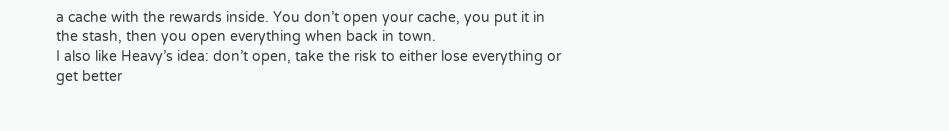a cache with the rewards inside. You don’t open your cache, you put it in the stash, then you open everything when back in town.
I also like Heavy’s idea: don’t open, take the risk to either lose everything or get better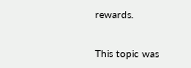rewards.


This topic was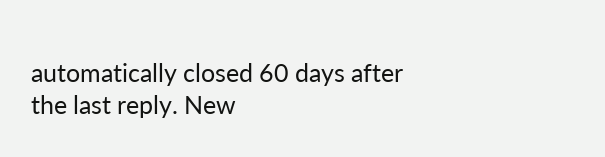automatically closed 60 days after the last reply. New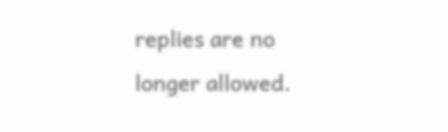replies are no longer allowed.